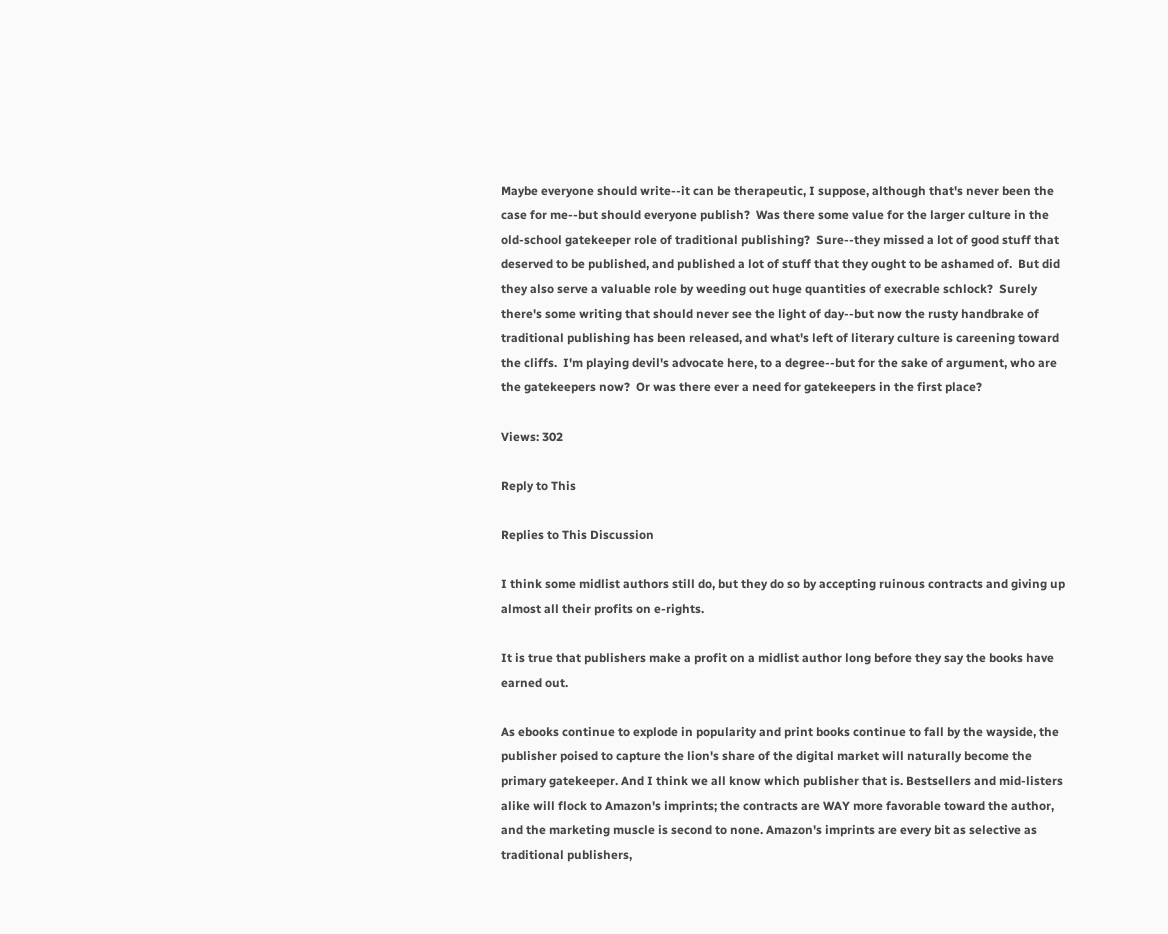Maybe everyone should write--it can be therapeutic, I suppose, although that's never been the case for me--but should everyone publish?  Was there some value for the larger culture in the old-school gatekeeper role of traditional publishing?  Sure--they missed a lot of good stuff that deserved to be published, and published a lot of stuff that they ought to be ashamed of.  But did they also serve a valuable role by weeding out huge quantities of execrable schlock?  Surely there's some writing that should never see the light of day--but now the rusty handbrake of traditional publishing has been released, and what's left of literary culture is careening toward the cliffs.  I'm playing devil's advocate here, to a degree--but for the sake of argument, who are the gatekeepers now?  Or was there ever a need for gatekeepers in the first place?

Views: 302

Reply to This

Replies to This Discussion

I think some midlist authors still do, but they do so by accepting ruinous contracts and giving up almost all their profits on e-rights.

It is true that publishers make a profit on a midlist author long before they say the books have earned out.

As ebooks continue to explode in popularity and print books continue to fall by the wayside, the publisher poised to capture the lion's share of the digital market will naturally become the primary gatekeeper. And I think we all know which publisher that is. Bestsellers and mid-listers alike will flock to Amazon's imprints; the contracts are WAY more favorable toward the author, and the marketing muscle is second to none. Amazon's imprints are every bit as selective as traditional publishers,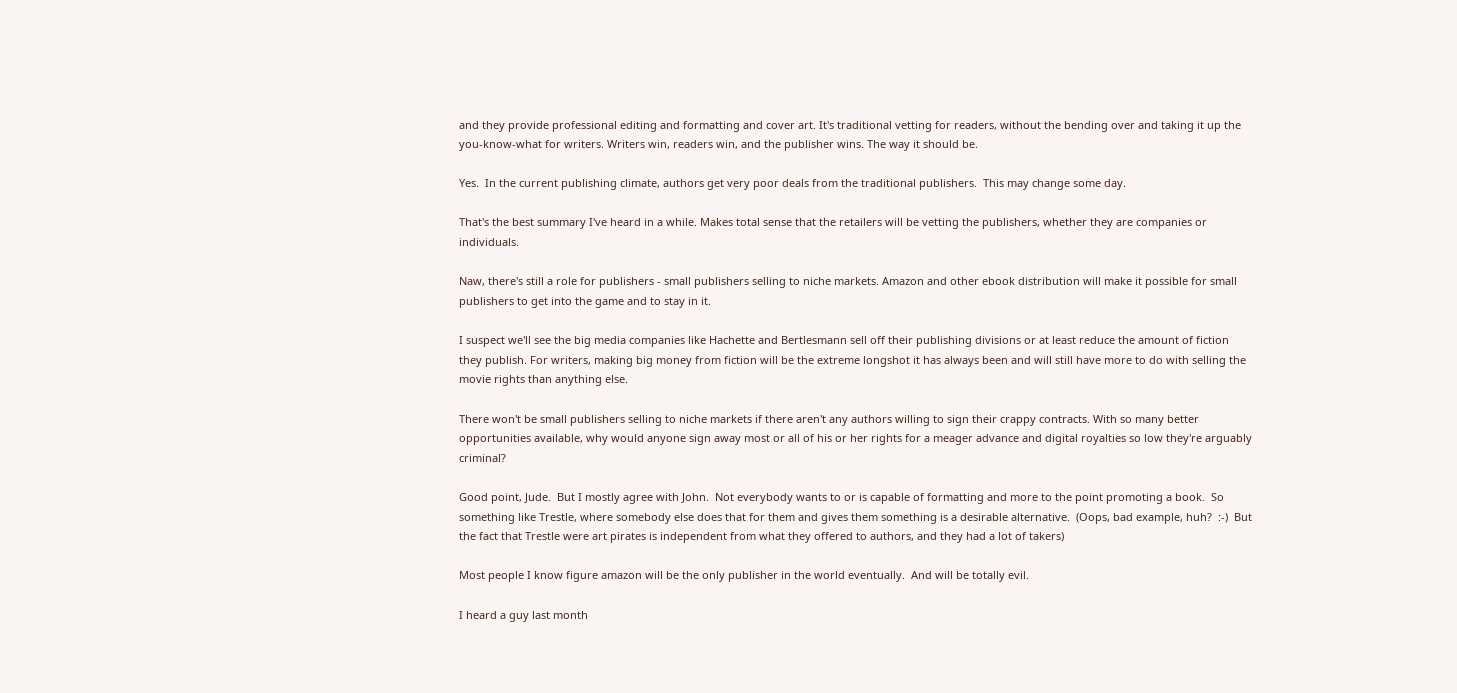and they provide professional editing and formatting and cover art. It's traditional vetting for readers, without the bending over and taking it up the you-know-what for writers. Writers win, readers win, and the publisher wins. The way it should be.

Yes.  In the current publishing climate, authors get very poor deals from the traditional publishers.  This may change some day.

That's the best summary I've heard in a while. Makes total sense that the retailers will be vetting the publishers, whether they are companies or individuals.

Naw, there's still a role for publishers - small publishers selling to niche markets. Amazon and other ebook distribution will make it possible for small publishers to get into the game and to stay in it.

I suspect we'll see the big media companies like Hachette and Bertlesmann sell off their publishing divisions or at least reduce the amount of fiction they publish. For writers, making big money from fiction will be the extreme longshot it has always been and will still have more to do with selling the movie rights than anything else.

There won't be small publishers selling to niche markets if there aren't any authors willing to sign their crappy contracts. With so many better opportunities available, why would anyone sign away most or all of his or her rights for a meager advance and digital royalties so low they're arguably criminal?

Good point, Jude.  But I mostly agree with John.  Not everybody wants to or is capable of formatting and more to the point promoting a book.  So something like Trestle, where somebody else does that for them and gives them something is a desirable alternative.  (Oops, bad example, huh?  :-)  But the fact that Trestle were art pirates is independent from what they offered to authors, and they had a lot of takers)

Most people I know figure amazon will be the only publisher in the world eventually.  And will be totally evil.

I heard a guy last month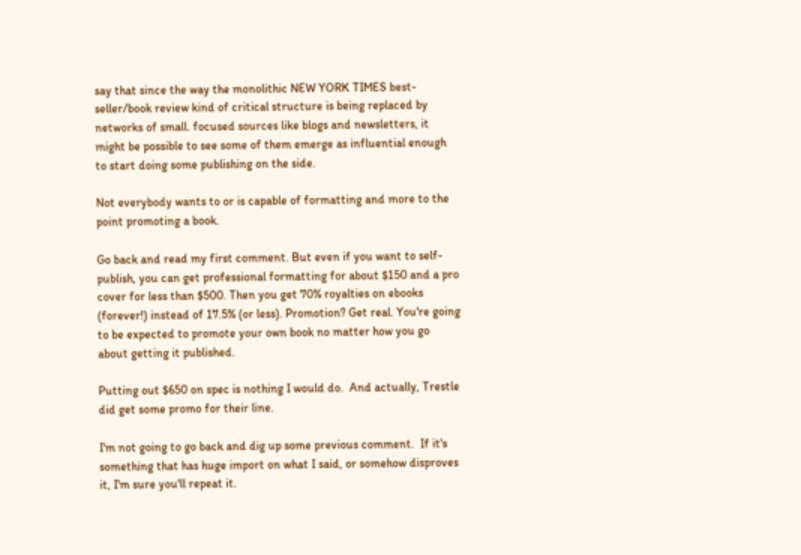say that since the way the monolithic NEW YORK TIMES best-seller/book review kind of critical structure is being replaced by networks of small. focused sources like blogs and newsletters, it might be possible to see some of them emerge as influential enough to start doing some publishing on the side.

Not everybody wants to or is capable of formatting and more to the point promoting a book.

Go back and read my first comment. But even if you want to self-publish, you can get professional formatting for about $150 and a pro cover for less than $500. Then you get 70% royalties on ebooks (forever!) instead of 17.5% (or less). Promotion? Get real. You're going to be expected to promote your own book no matter how you go about getting it published.

Putting out $650 on spec is nothing I would do.  And actually, Trestle did get some promo for their line.

I'm not going to go back and dig up some previous comment.  If it's something that has huge import on what I said, or somehow disproves it, I'm sure you'll repeat it.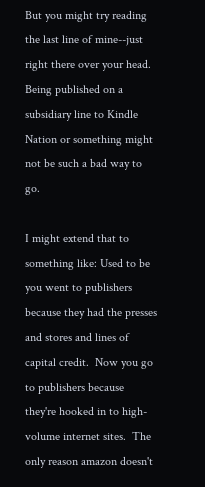But you might try reading the last line of mine--just right there over your head.  Being published on a subsidiary line to Kindle Nation or something might not be such a bad way to go.

I might extend that to something like: Used to be you went to publishers because they had the presses and stores and lines of capital credit.  Now you go to publishers because they're hooked in to high-volume internet sites.  The only reason amazon doesn't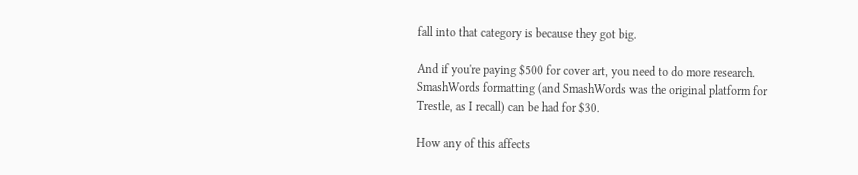fall into that category is because they got big.

And if you're paying $500 for cover art, you need to do more research.  SmashWords formatting (and SmashWords was the original platform for Trestle, as I recall) can be had for $30.

How any of this affects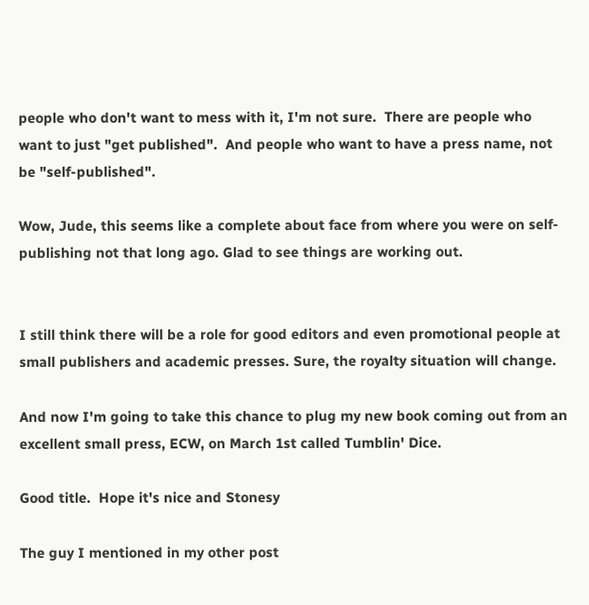people who don't want to mess with it, I'm not sure.  There are people who want to just "get published".  And people who want to have a press name, not be "self-published".

Wow, Jude, this seems like a complete about face from where you were on self-publishing not that long ago. Glad to see things are working out.


I still think there will be a role for good editors and even promotional people at small publishers and academic presses. Sure, the royalty situation will change.

And now I'm going to take this chance to plug my new book coming out from an excellent small press, ECW, on March 1st called Tumblin' Dice.

Good title.  Hope it's nice and Stonesy

The guy I mentioned in my other post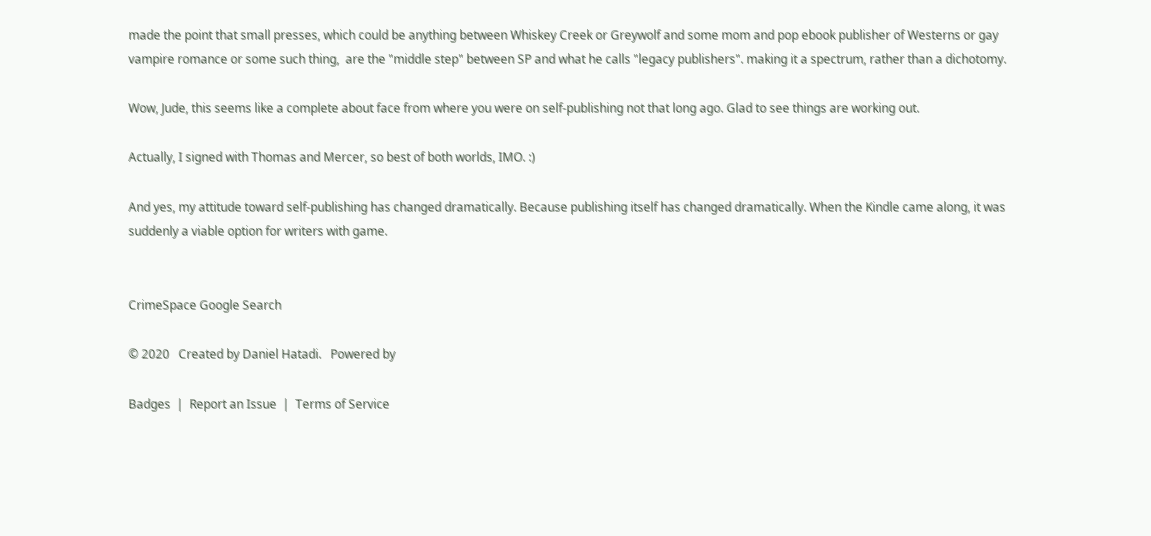made the point that small presses, which could be anything between Whiskey Creek or Greywolf and some mom and pop ebook publisher of Westerns or gay vampire romance or some such thing,  are the "middle step" between SP and what he calls "legacy publishers". making it a spectrum, rather than a dichotomy.

Wow, Jude, this seems like a complete about face from where you were on self-publishing not that long ago. Glad to see things are working out.

Actually, I signed with Thomas and Mercer, so best of both worlds, IMO. :)

And yes, my attitude toward self-publishing has changed dramatically. Because publishing itself has changed dramatically. When the Kindle came along, it was suddenly a viable option for writers with game.


CrimeSpace Google Search

© 2020   Created by Daniel Hatadi.   Powered by

Badges  |  Report an Issue  |  Terms of Service